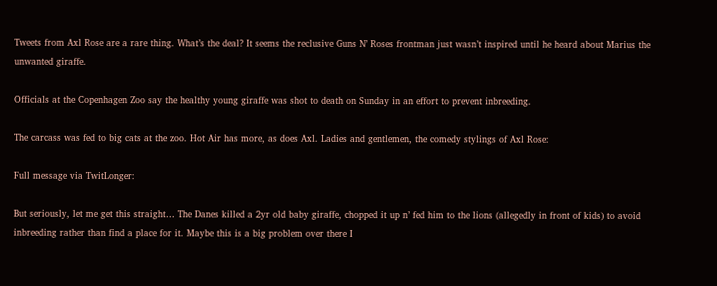Tweets from Axl Rose are a rare thing. What’s the deal? It seems the reclusive Guns N’ Roses frontman just wasn’t inspired until he heard about Marius the unwanted giraffe.

Officials at the Copenhagen Zoo say the healthy young giraffe was shot to death on Sunday in an effort to prevent inbreeding.

The carcass was fed to big cats at the zoo. Hot Air has more, as does Axl. Ladies and gentlemen, the comedy stylings of Axl Rose:

Full message via TwitLonger:

But seriously, let me get this straight… The Danes killed a 2yr old baby giraffe, chopped it up n’ fed him to the lions (allegedly in front of kids) to avoid inbreeding rather than find a place for it. Maybe this is a big problem over there I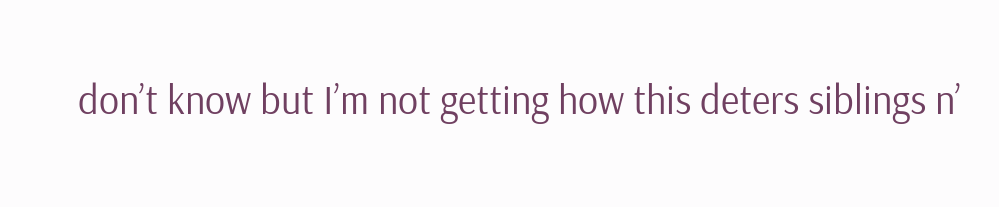don’t know but I’m not getting how this deters siblings n’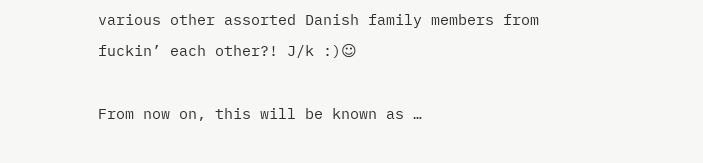various other assorted Danish family members from fuckin’ each other?! J/k :)☺

From now on, this will be known as …